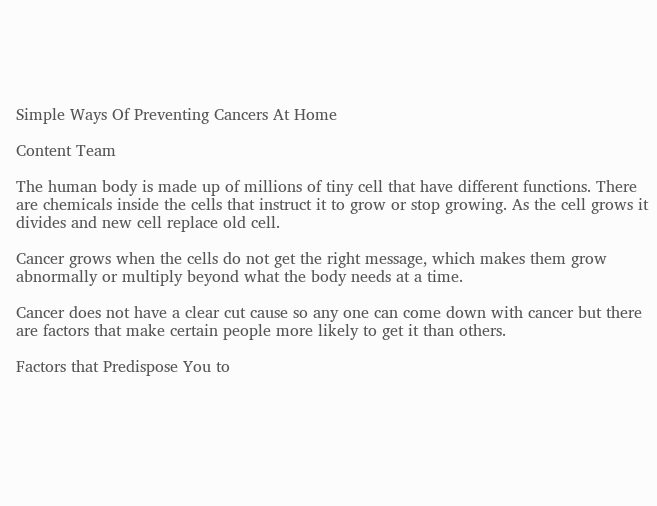Simple Ways Of Preventing Cancers At Home

Content Team

The human body is made up of millions of tiny cell that have different functions. There are chemicals inside the cells that instruct it to grow or stop growing. As the cell grows it divides and new cell replace old cell.

Cancer grows when the cells do not get the right message, which makes them grow abnormally or multiply beyond what the body needs at a time.

Cancer does not have a clear cut cause so any one can come down with cancer but there are factors that make certain people more likely to get it than others.

Factors that Predispose You to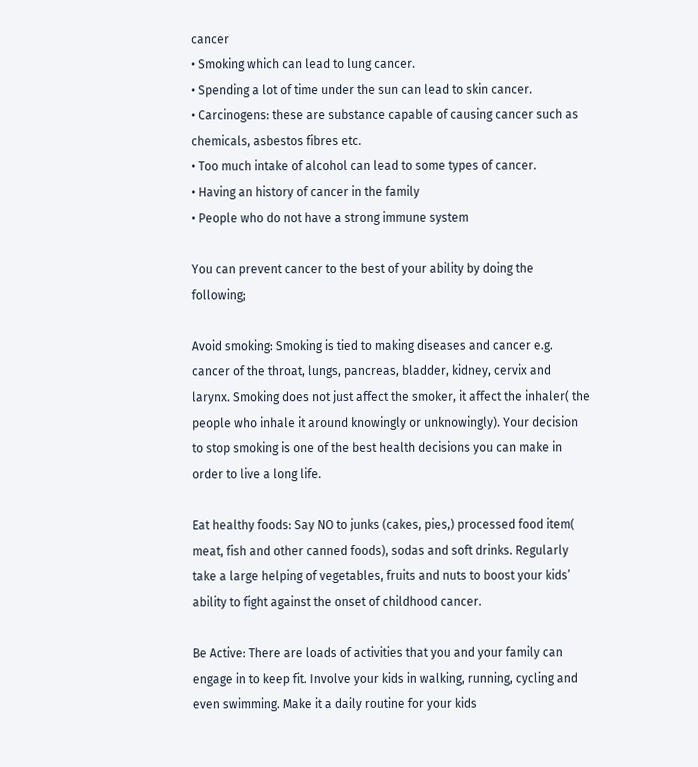cancer
• Smoking which can lead to lung cancer.
• Spending a lot of time under the sun can lead to skin cancer.
• Carcinogens: these are substance capable of causing cancer such as chemicals, asbestos fibres etc.
• Too much intake of alcohol can lead to some types of cancer.
• Having an history of cancer in the family
• People who do not have a strong immune system

You can prevent cancer to the best of your ability by doing the following;

Avoid smoking: Smoking is tied to making diseases and cancer e.g. cancer of the throat, lungs, pancreas, bladder, kidney, cervix and larynx. Smoking does not just affect the smoker, it affect the inhaler( the people who inhale it around knowingly or unknowingly). Your decision to stop smoking is one of the best health decisions you can make in order to live a long life.

Eat healthy foods: Say NO to junks (cakes, pies,) processed food item( meat, fish and other canned foods), sodas and soft drinks. Regularly take a large helping of vegetables, fruits and nuts to boost your kids’ ability to fight against the onset of childhood cancer.

Be Active: There are loads of activities that you and your family can engage in to keep fit. Involve your kids in walking, running, cycling and even swimming. Make it a daily routine for your kids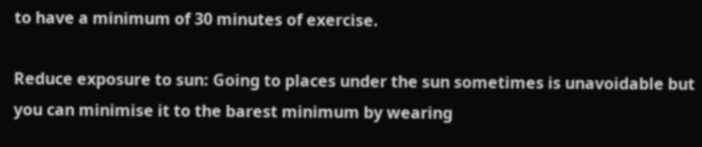to have a minimum of 30 minutes of exercise.

Reduce exposure to sun: Going to places under the sun sometimes is unavoidable but you can minimise it to the barest minimum by wearing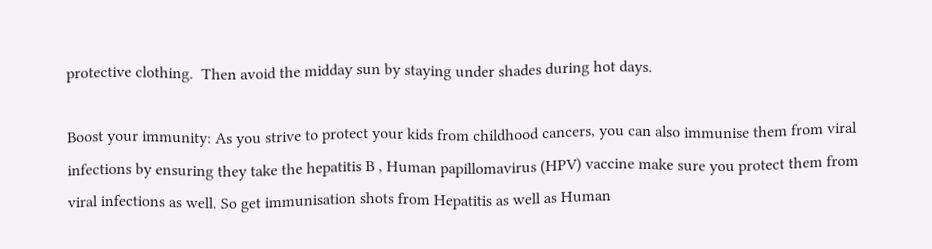protective clothing.  Then avoid the midday sun by staying under shades during hot days.

Boost your immunity: As you strive to protect your kids from childhood cancers, you can also immunise them from viral infections by ensuring they take the hepatitis B , Human papillomavirus (HPV) vaccine make sure you protect them from viral infections as well. So get immunisation shots from Hepatitis as well as Human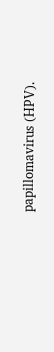papillomavirus (HPV).